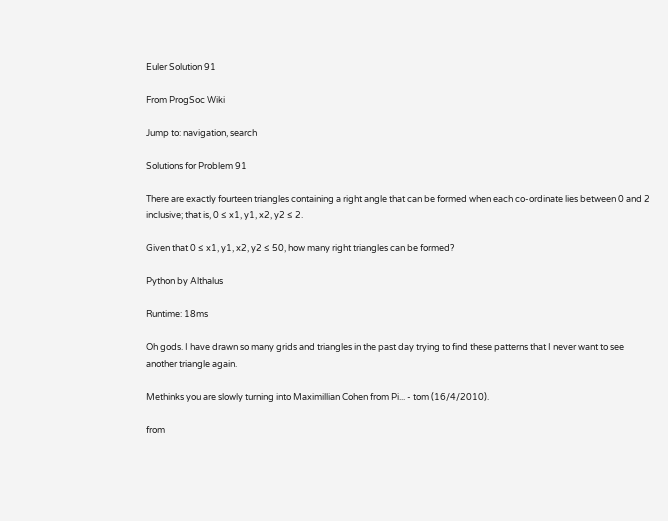Euler Solution 91

From ProgSoc Wiki

Jump to: navigation, search

Solutions for Problem 91

There are exactly fourteen triangles containing a right angle that can be formed when each co-ordinate lies between 0 and 2 inclusive; that is, 0 ≤ x1, y1, x2, y2 ≤ 2.

Given that 0 ≤ x1, y1, x2, y2 ≤ 50, how many right triangles can be formed?

Python by Althalus

Runtime: 18ms

Oh gods. I have drawn so many grids and triangles in the past day trying to find these patterns that I never want to see another triangle again.

Methinks you are slowly turning into Maximillian Cohen from Pi... - tom (16/4/2010).

from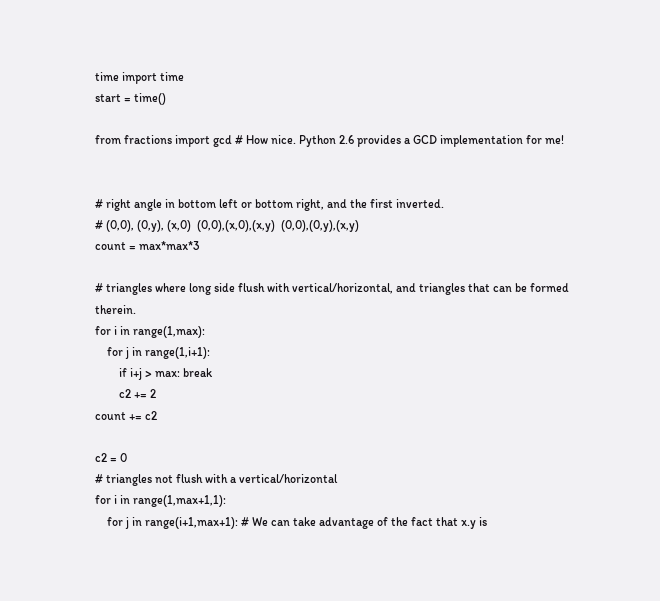time import time
start = time()

from fractions import gcd # How nice. Python 2.6 provides a GCD implementation for me!


# right angle in bottom left or bottom right, and the first inverted.
# (0,0), (0,y), (x,0)  (0,0),(x,0),(x,y)  (0,0),(0,y),(x,y)
count = max*max*3

# triangles where long side flush with vertical/horizontal, and triangles that can be formed therein.
for i in range(1,max):
    for j in range(1,i+1):
        if i+j > max: break
        c2 += 2
count += c2

c2 = 0
# triangles not flush with a vertical/horizontal
for i in range(1,max+1,1):
    for j in range(i+1,max+1): # We can take advantage of the fact that x.y is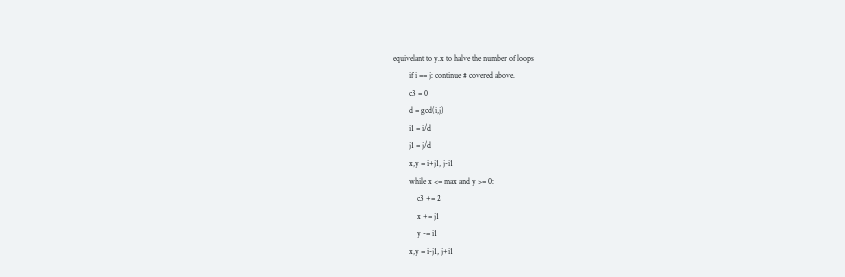equivelant to y.x to halve the number of loops
        if i == j: continue # covered above.
        c3 = 0
        d = gcd(i,j)
        i1 = i/d
        j1 = j/d
        x,y = i+j1, j-i1
        while x <= max and y >= 0:
            c3 += 2
            x += j1
            y -= i1
        x,y = i-j1, j+i1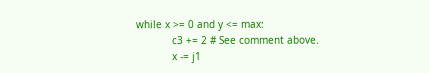while x >= 0 and y <= max:
            c3 += 2 # See comment above.
            x -= j1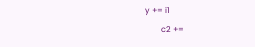y += i1
        c2 +=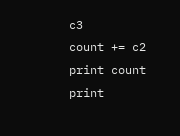c3
count += c2
print count
print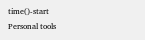time()-start
Personal tools